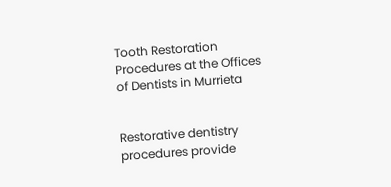Tooth Restoration Procedures at the Offices of Dentists in Murrieta


Restorative dentistry procedures provide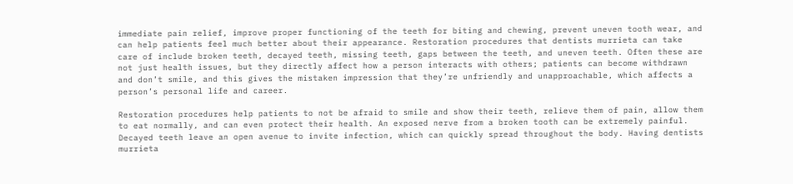immediate pain relief, improve proper functioning of the teeth for biting and chewing, prevent uneven tooth wear, and can help patients feel much better about their appearance. Restoration procedures that dentists murrieta can take care of include broken teeth, decayed teeth, missing teeth, gaps between the teeth, and uneven teeth. Often these are not just health issues, but they directly affect how a person interacts with others; patients can become withdrawn and don’t smile, and this gives the mistaken impression that they’re unfriendly and unapproachable, which affects a person’s personal life and career.

Restoration procedures help patients to not be afraid to smile and show their teeth, relieve them of pain, allow them to eat normally, and can even protect their health. An exposed nerve from a broken tooth can be extremely painful. Decayed teeth leave an open avenue to invite infection, which can quickly spread throughout the body. Having dentists murrieta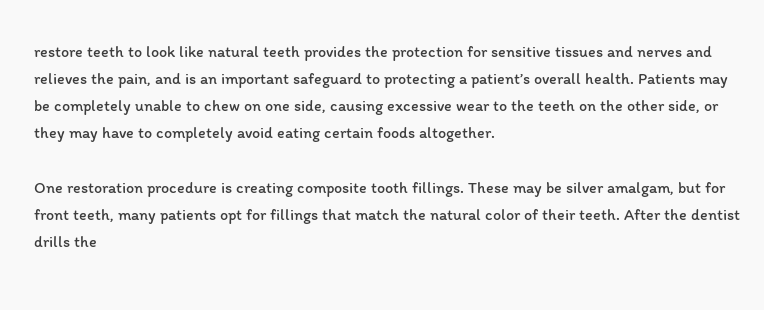restore teeth to look like natural teeth provides the protection for sensitive tissues and nerves and relieves the pain, and is an important safeguard to protecting a patient’s overall health. Patients may be completely unable to chew on one side, causing excessive wear to the teeth on the other side, or they may have to completely avoid eating certain foods altogether.

One restoration procedure is creating composite tooth fillings. These may be silver amalgam, but for front teeth, many patients opt for fillings that match the natural color of their teeth. After the dentist drills the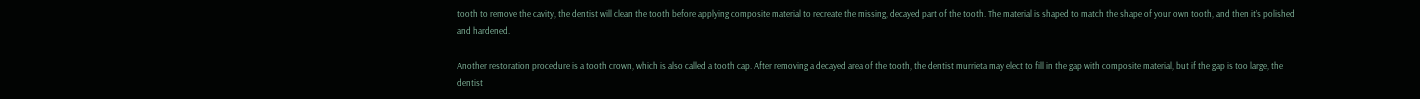tooth to remove the cavity, the dentist will clean the tooth before applying composite material to recreate the missing, decayed part of the tooth. The material is shaped to match the shape of your own tooth, and then it’s polished and hardened.

Another restoration procedure is a tooth crown, which is also called a tooth cap. After removing a decayed area of the tooth, the dentist murrieta may elect to fill in the gap with composite material, but if the gap is too large, the dentist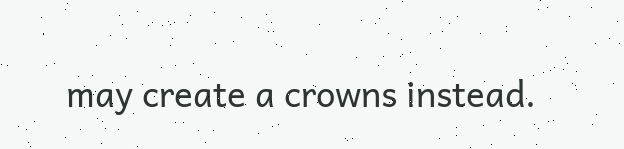may create a crowns instead.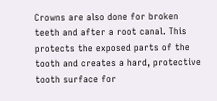Crowns are also done for broken teeth and after a root canal. This protects the exposed parts of the tooth and creates a hard, protective tooth surface for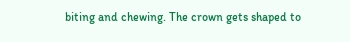biting and chewing. The crown gets shaped to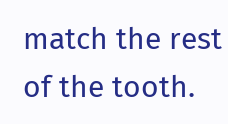match the rest of the tooth.